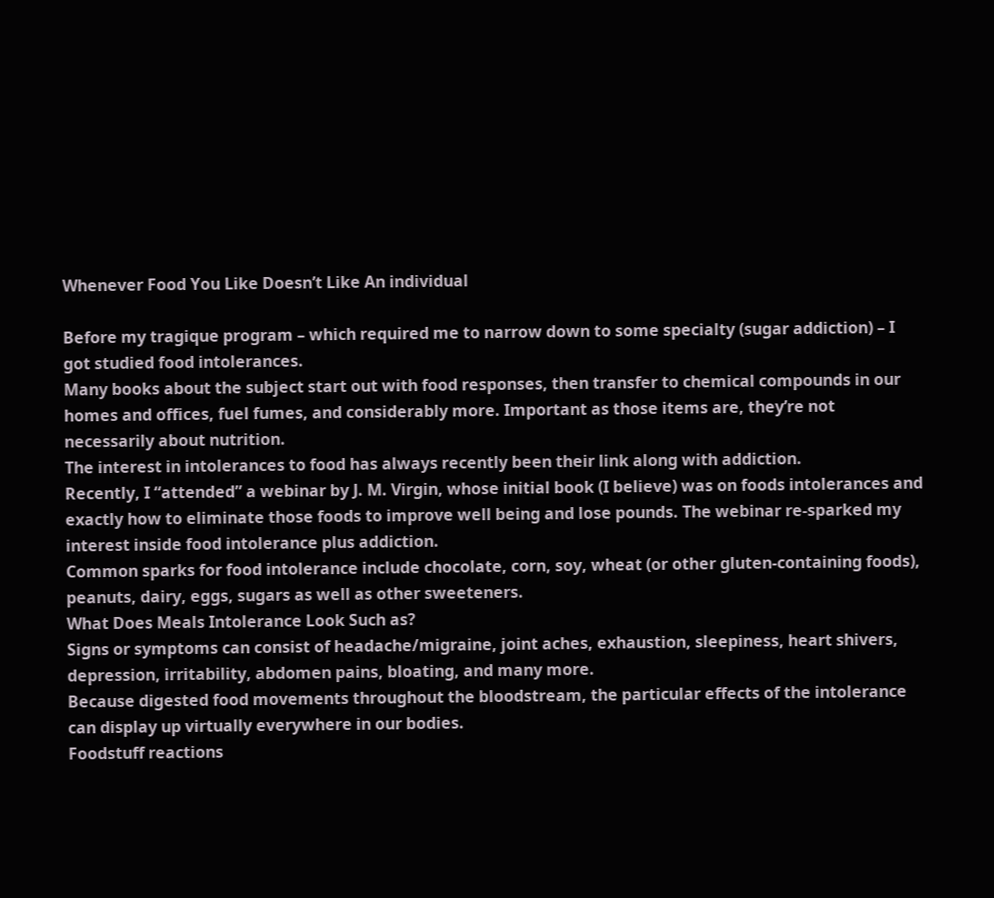Whenever Food You Like Doesn’t Like An individual

Before my tragique program – which required me to narrow down to some specialty (sugar addiction) – I got studied food intolerances.
Many books about the subject start out with food responses, then transfer to chemical compounds in our homes and offices, fuel fumes, and considerably more. Important as those items are, they’re not necessarily about nutrition.
The interest in intolerances to food has always recently been their link along with addiction.
Recently, I “attended” a webinar by J. M. Virgin, whose initial book (I believe) was on foods intolerances and exactly how to eliminate those foods to improve well being and lose pounds. The webinar re-sparked my interest inside food intolerance plus addiction.
Common sparks for food intolerance include chocolate, corn, soy, wheat (or other gluten-containing foods), peanuts, dairy, eggs, sugars as well as other sweeteners.
What Does Meals Intolerance Look Such as?
Signs or symptoms can consist of headache/migraine, joint aches, exhaustion, sleepiness, heart shivers, depression, irritability, abdomen pains, bloating, and many more.
Because digested food movements throughout the bloodstream, the particular effects of the intolerance can display up virtually everywhere in our bodies.
Foodstuff reactions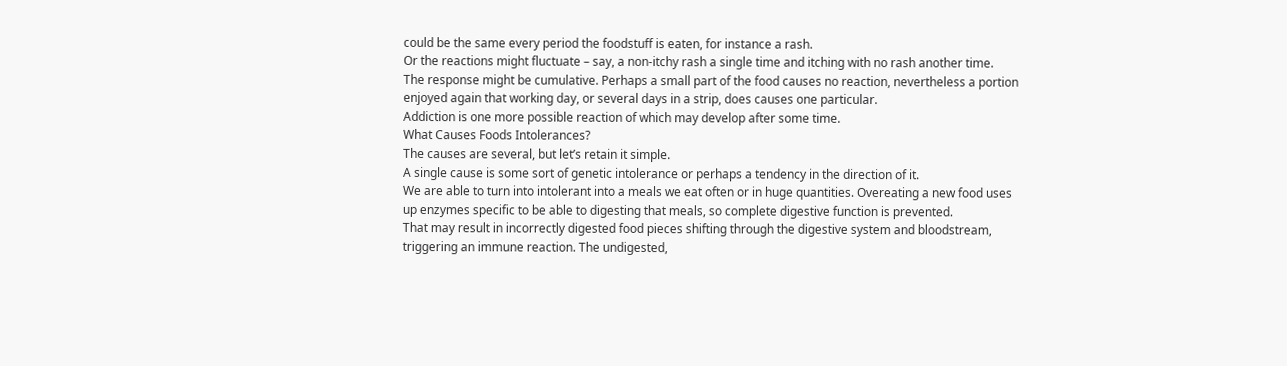could be the same every period the foodstuff is eaten, for instance a rash.
Or the reactions might fluctuate – say, a non-itchy rash a single time and itching with no rash another time.
The response might be cumulative. Perhaps a small part of the food causes no reaction, nevertheless a portion enjoyed again that working day, or several days in a strip, does causes one particular.
Addiction is one more possible reaction of which may develop after some time.
What Causes Foods Intolerances?
The causes are several, but let’s retain it simple.
A single cause is some sort of genetic intolerance or perhaps a tendency in the direction of it.
We are able to turn into intolerant into a meals we eat often or in huge quantities. Overeating a new food uses up enzymes specific to be able to digesting that meals, so complete digestive function is prevented.
That may result in incorrectly digested food pieces shifting through the digestive system and bloodstream, triggering an immune reaction. The undigested,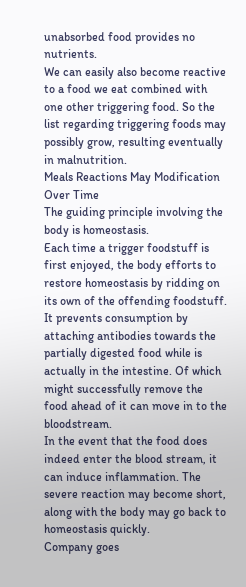unabsorbed food provides no nutrients.
We can easily also become reactive to a food we eat combined with one other triggering food. So the list regarding triggering foods may possibly grow, resulting eventually in malnutrition.
Meals Reactions May Modification Over Time
The guiding principle involving the body is homeostasis.
Each time a trigger foodstuff is first enjoyed, the body efforts to restore homeostasis by ridding on its own of the offending foodstuff. It prevents consumption by attaching antibodies towards the partially digested food while is actually in the intestine. Of which might successfully remove the food ahead of it can move in to the bloodstream.
In the event that the food does indeed enter the blood stream, it can induce inflammation. The severe reaction may become short, along with the body may go back to homeostasis quickly.
Company goes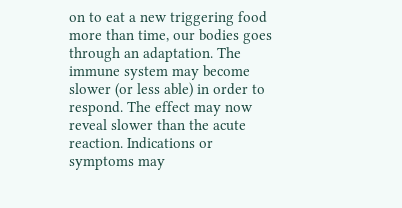on to eat a new triggering food more than time, our bodies goes through an adaptation. The immune system may become slower (or less able) in order to respond. The effect may now reveal slower than the acute reaction. Indications or symptoms may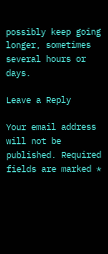possibly keep going longer, sometimes several hours or days.

Leave a Reply

Your email address will not be published. Required fields are marked *